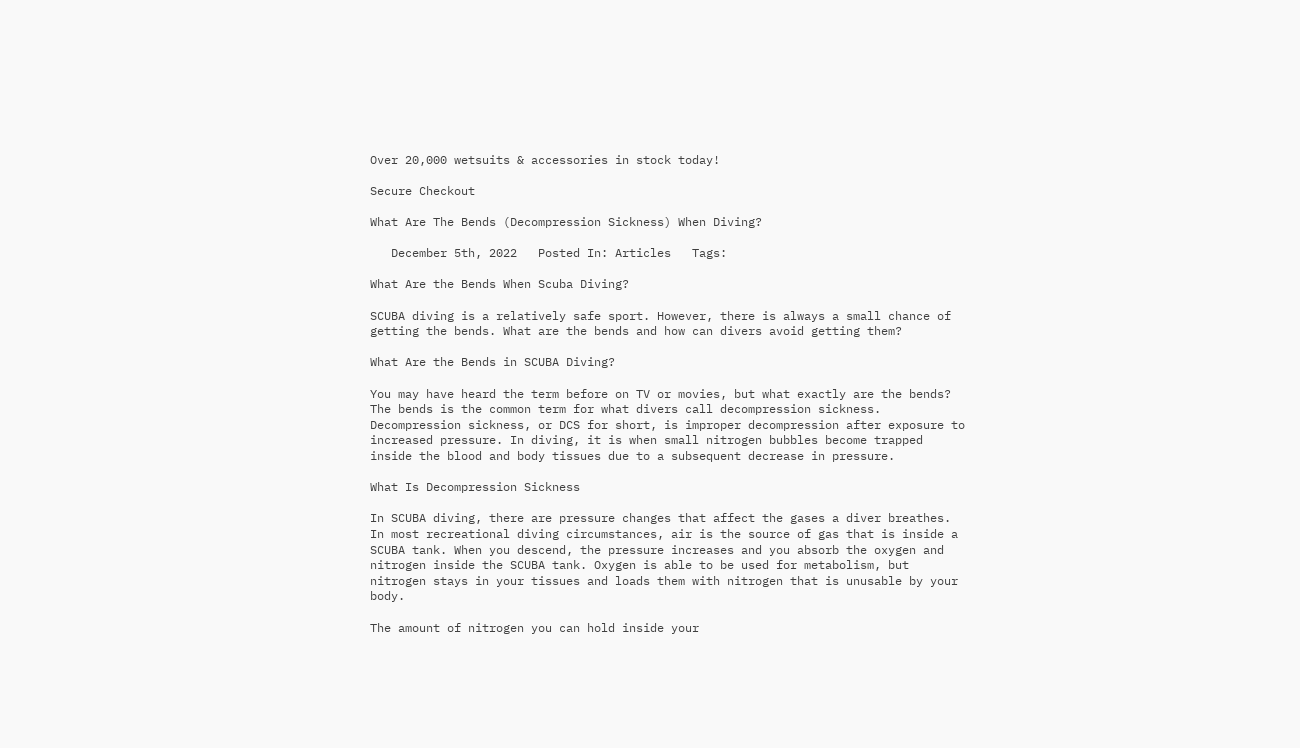Over 20,000 wetsuits & accessories in stock today!

Secure Checkout

What Are The Bends (Decompression Sickness) When Diving?

   December 5th, 2022   Posted In: Articles   Tags:

What Are the Bends When Scuba Diving?

SCUBA diving is a relatively safe sport. However, there is always a small chance of getting the bends. What are the bends and how can divers avoid getting them?

What Are the Bends in SCUBA Diving?

You may have heard the term before on TV or movies, but what exactly are the bends? The bends is the common term for what divers call decompression sickness. Decompression sickness, or DCS for short, is improper decompression after exposure to increased pressure. In diving, it is when small nitrogen bubbles become trapped inside the blood and body tissues due to a subsequent decrease in pressure.

What Is Decompression Sickness

In SCUBA diving, there are pressure changes that affect the gases a diver breathes. In most recreational diving circumstances, air is the source of gas that is inside a SCUBA tank. When you descend, the pressure increases and you absorb the oxygen and nitrogen inside the SCUBA tank. Oxygen is able to be used for metabolism, but nitrogen stays in your tissues and loads them with nitrogen that is unusable by your body.

The amount of nitrogen you can hold inside your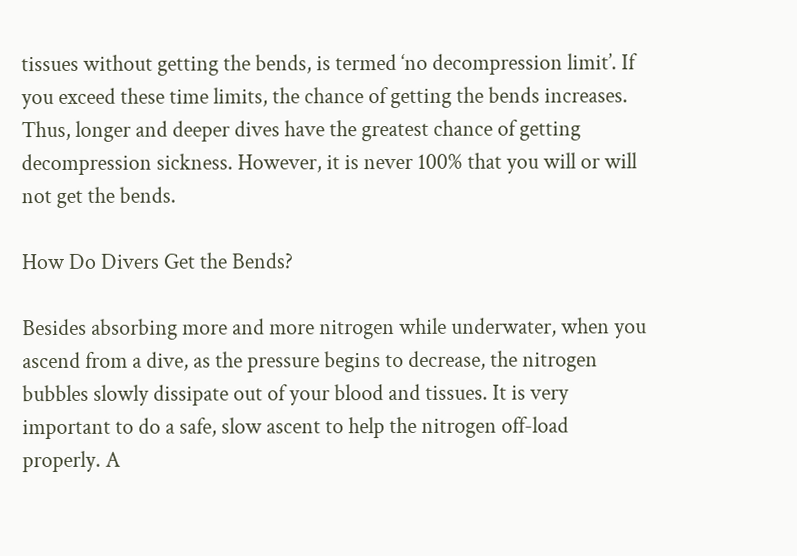tissues without getting the bends, is termed ‘no decompression limit’. If you exceed these time limits, the chance of getting the bends increases. Thus, longer and deeper dives have the greatest chance of getting decompression sickness. However, it is never 100% that you will or will not get the bends.

How Do Divers Get the Bends?

Besides absorbing more and more nitrogen while underwater, when you ascend from a dive, as the pressure begins to decrease, the nitrogen bubbles slowly dissipate out of your blood and tissues. It is very important to do a safe, slow ascent to help the nitrogen off-load properly. A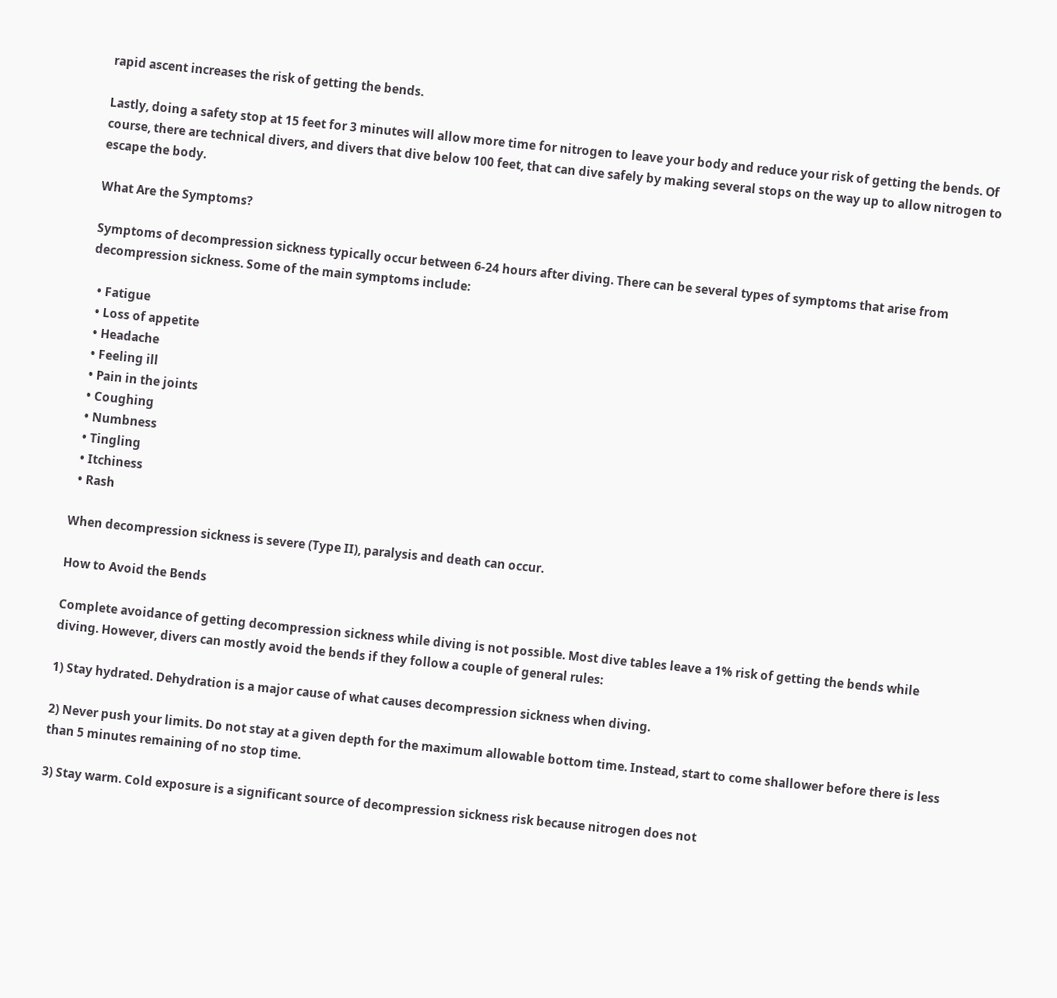rapid ascent increases the risk of getting the bends.

Lastly, doing a safety stop at 15 feet for 3 minutes will allow more time for nitrogen to leave your body and reduce your risk of getting the bends. Of course, there are technical divers, and divers that dive below 100 feet, that can dive safely by making several stops on the way up to allow nitrogen to escape the body.

What Are the Symptoms?

Symptoms of decompression sickness typically occur between 6-24 hours after diving. There can be several types of symptoms that arise from decompression sickness. Some of the main symptoms include:

  • Fatigue
  • Loss of appetite
  • Headache
  • Feeling ill
  • Pain in the joints
  • Coughing
  • Numbness
  • Tingling
  • Itchiness
  • Rash

When decompression sickness is severe (Type II), paralysis and death can occur.

How to Avoid the Bends

Complete avoidance of getting decompression sickness while diving is not possible. Most dive tables leave a 1% risk of getting the bends while diving. However, divers can mostly avoid the bends if they follow a couple of general rules:

1) Stay hydrated. Dehydration is a major cause of what causes decompression sickness when diving.

2) Never push your limits. Do not stay at a given depth for the maximum allowable bottom time. Instead, start to come shallower before there is less than 5 minutes remaining of no stop time.

3) Stay warm. Cold exposure is a significant source of decompression sickness risk because nitrogen does not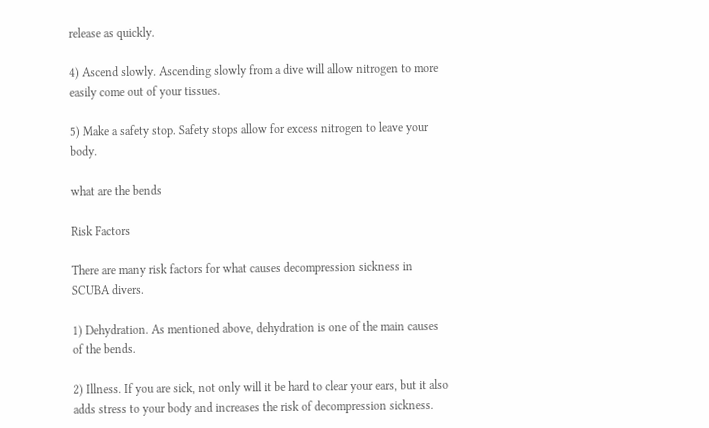release as quickly.

4) Ascend slowly. Ascending slowly from a dive will allow nitrogen to more easily come out of your tissues.

5) Make a safety stop. Safety stops allow for excess nitrogen to leave your body.

what are the bends

Risk Factors

There are many risk factors for what causes decompression sickness in SCUBA divers.

1) Dehydration. As mentioned above, dehydration is one of the main causes of the bends.

2) Illness. If you are sick, not only will it be hard to clear your ears, but it also adds stress to your body and increases the risk of decompression sickness.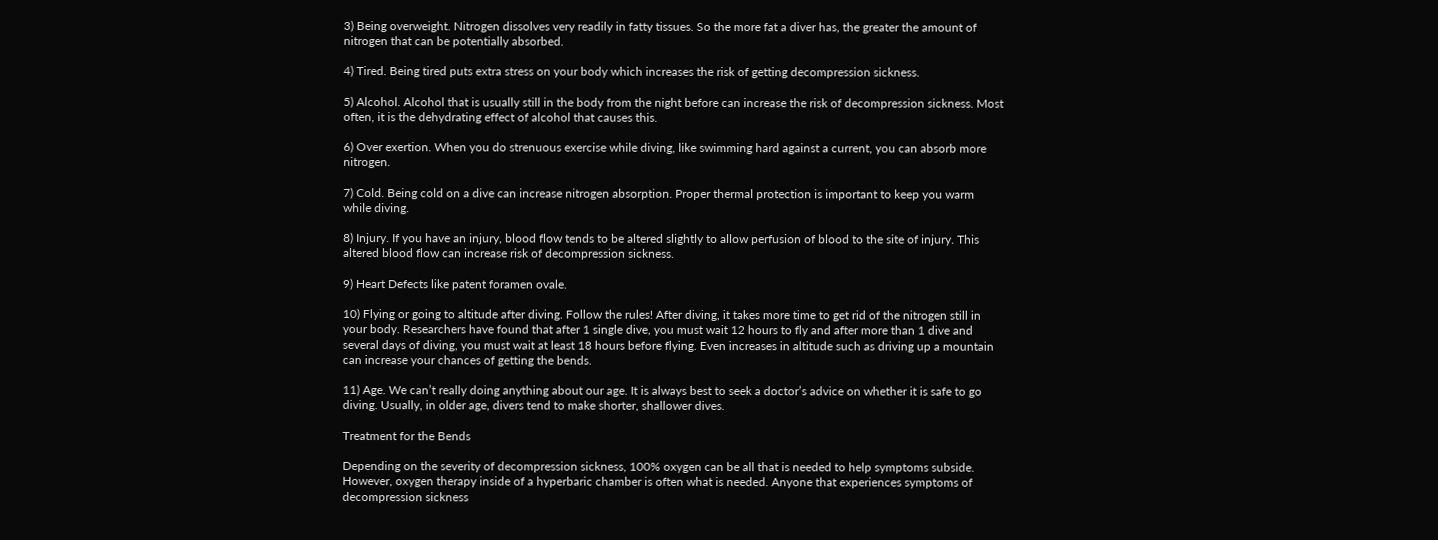3) Being overweight. Nitrogen dissolves very readily in fatty tissues. So the more fat a diver has, the greater the amount of nitrogen that can be potentially absorbed.

4) Tired. Being tired puts extra stress on your body which increases the risk of getting decompression sickness.

5) Alcohol. Alcohol that is usually still in the body from the night before can increase the risk of decompression sickness. Most often, it is the dehydrating effect of alcohol that causes this.

6) Over exertion. When you do strenuous exercise while diving, like swimming hard against a current, you can absorb more nitrogen.

7) Cold. Being cold on a dive can increase nitrogen absorption. Proper thermal protection is important to keep you warm while diving.

8) Injury. If you have an injury, blood flow tends to be altered slightly to allow perfusion of blood to the site of injury. This altered blood flow can increase risk of decompression sickness.

9) Heart Defects like patent foramen ovale.

10) Flying or going to altitude after diving. Follow the rules! After diving, it takes more time to get rid of the nitrogen still in your body. Researchers have found that after 1 single dive, you must wait 12 hours to fly and after more than 1 dive and several days of diving, you must wait at least 18 hours before flying. Even increases in altitude such as driving up a mountain can increase your chances of getting the bends.

11) Age. We can’t really doing anything about our age. It is always best to seek a doctor’s advice on whether it is safe to go diving. Usually, in older age, divers tend to make shorter, shallower dives.

Treatment for the Bends

Depending on the severity of decompression sickness, 100% oxygen can be all that is needed to help symptoms subside. However, oxygen therapy inside of a hyperbaric chamber is often what is needed. Anyone that experiences symptoms of decompression sickness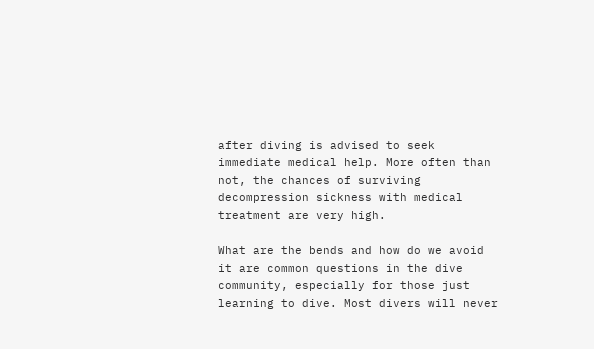after diving is advised to seek immediate medical help. More often than not, the chances of surviving decompression sickness with medical treatment are very high.

What are the bends and how do we avoid it are common questions in the dive community, especially for those just learning to dive. Most divers will never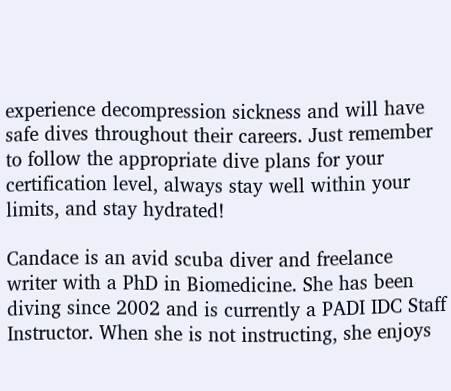experience decompression sickness and will have safe dives throughout their careers. Just remember to follow the appropriate dive plans for your certification level, always stay well within your limits, and stay hydrated!

Candace is an avid scuba diver and freelance writer with a PhD in Biomedicine. She has been diving since 2002 and is currently a PADI IDC Staff Instructor. When she is not instructing, she enjoys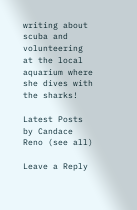writing about scuba and volunteering at the local aquarium where she dives with the sharks!

Latest Posts by Candace Reno (see all)

Leave a Reply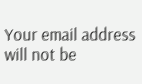Your email address will not be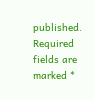published. Required fields are marked *